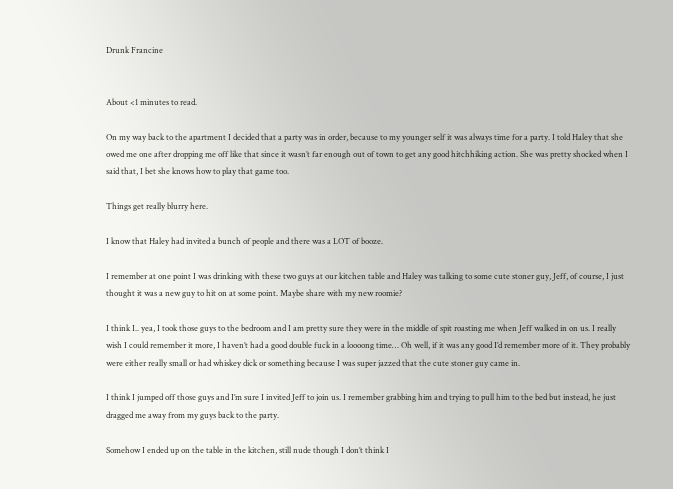Drunk Francine


About <1 minutes to read.

On my way back to the apartment I decided that a party was in order, because to my younger self it was always time for a party. I told Haley that she owed me one after dropping me off like that since it wasn’t far enough out of town to get any good hitchhiking action. She was pretty shocked when I said that, I bet she knows how to play that game too.

Things get really blurry here.

I know that Haley had invited a bunch of people and there was a LOT of booze.

I remember at one point I was drinking with these two guys at our kitchen table and Haley was talking to some cute stoner guy, Jeff, of course, I just thought it was a new guy to hit on at some point. Maybe share with my new roomie?

I think I.. yea, I took those guys to the bedroom and I am pretty sure they were in the middle of spit roasting me when Jeff walked in on us. I really wish I could remember it more, I haven’t had a good double fuck in a loooong time… Oh well, if it was any good I’d remember more of it. They probably were either really small or had whiskey dick or something because I was super jazzed that the cute stoner guy came in.

I think I jumped off those guys and I’m sure I invited Jeff to join us. I remember grabbing him and trying to pull him to the bed but instead, he just dragged me away from my guys back to the party.

Somehow I ended up on the table in the kitchen, still nude though I don’t think I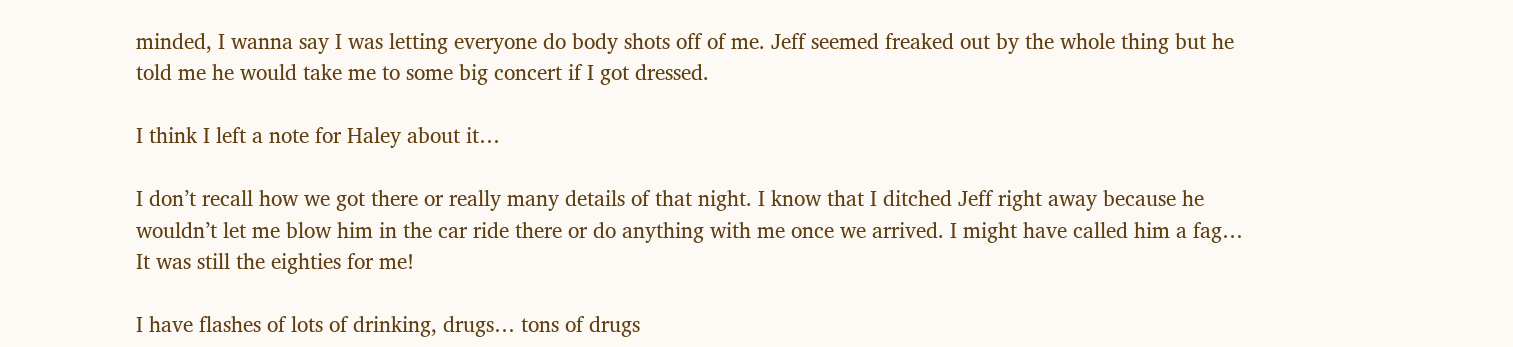minded, I wanna say I was letting everyone do body shots off of me. Jeff seemed freaked out by the whole thing but he told me he would take me to some big concert if I got dressed.

I think I left a note for Haley about it…

I don’t recall how we got there or really many details of that night. I know that I ditched Jeff right away because he wouldn’t let me blow him in the car ride there or do anything with me once we arrived. I might have called him a fag… It was still the eighties for me!

I have flashes of lots of drinking, drugs… tons of drugs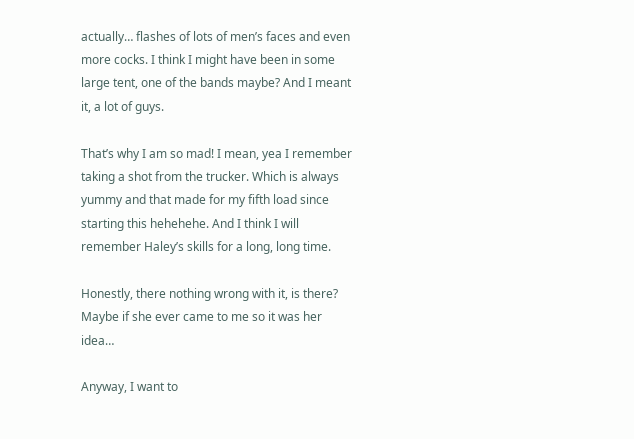actually… flashes of lots of men’s faces and even more cocks. I think I might have been in some large tent, one of the bands maybe? And I meant it, a lot of guys.

That’s why I am so mad! I mean, yea I remember taking a shot from the trucker. Which is always yummy and that made for my fifth load since starting this hehehehe. And I think I will remember Haley’s skills for a long, long time.

Honestly, there nothing wrong with it, is there? Maybe if she ever came to me so it was her idea…

Anyway, I want to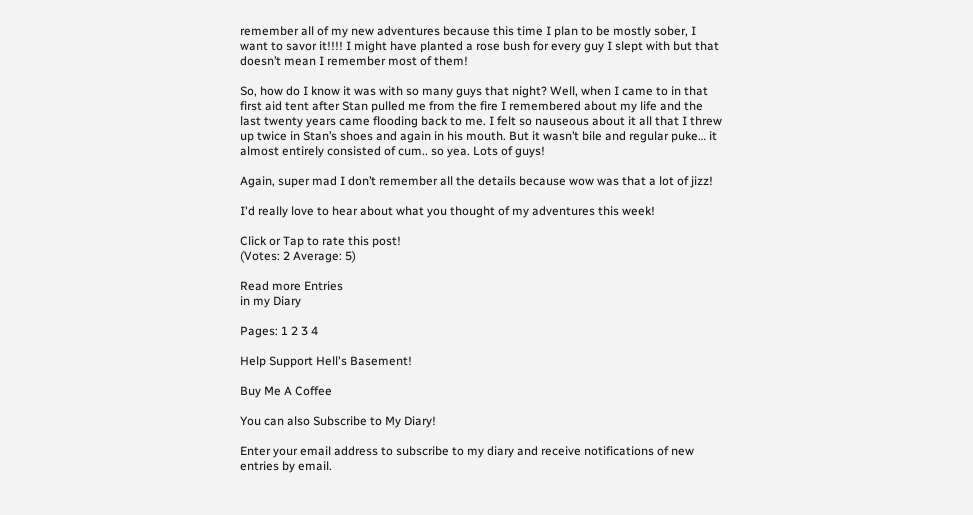remember all of my new adventures because this time I plan to be mostly sober, I want to savor it!!!! I might have planted a rose bush for every guy I slept with but that doesn’t mean I remember most of them!

So, how do I know it was with so many guys that night? Well, when I came to in that first aid tent after Stan pulled me from the fire I remembered about my life and the last twenty years came flooding back to me. I felt so nauseous about it all that I threw up twice in Stan’s shoes and again in his mouth. But it wasn’t bile and regular puke… it almost entirely consisted of cum.. so yea. Lots of guys!

Again, super mad I don’t remember all the details because wow was that a lot of jizz!

I'd really love to hear about what you thought of my adventures this week!

Click or Tap to rate this post!
(Votes: 2 Average: 5)

Read more Entries
in my Diary

Pages: 1 2 3 4

Help Support Hell's Basement!

Buy Me A Coffee

You can also Subscribe to My Diary!

Enter your email address to subscribe to my diary and receive notifications of new entries by email.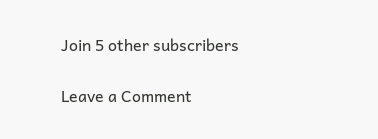Join 5 other subscribers

Leave a Comment